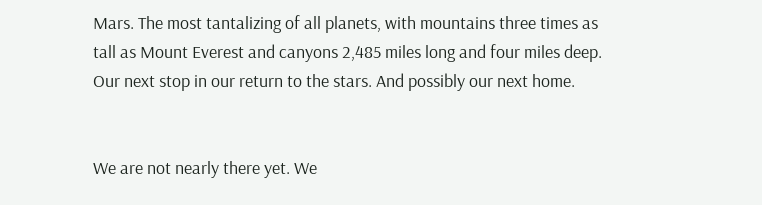Mars. The most tantalizing of all planets, with mountains three times as tall as Mount Everest and canyons 2,485 miles long and four miles deep. Our next stop in our return to the stars. And possibly our next home.


We are not nearly there yet. We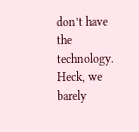don’t have the technology. Heck, we barely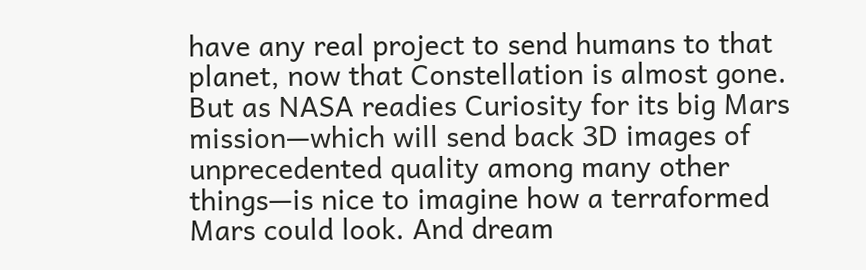have any real project to send humans to that planet, now that Constellation is almost gone. But as NASA readies Curiosity for its big Mars mission—which will send back 3D images of unprecedented quality among many other things—is nice to imagine how a terraformed Mars could look. And dream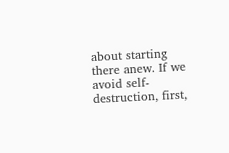about starting there anew. If we avoid self-destruction, first,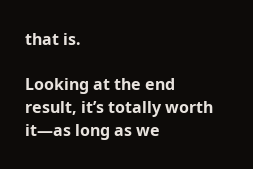that is.

Looking at the end result, it’s totally worth it—as long as we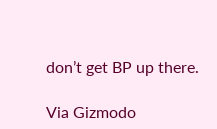don’t get BP up there.

Via Gizmodo